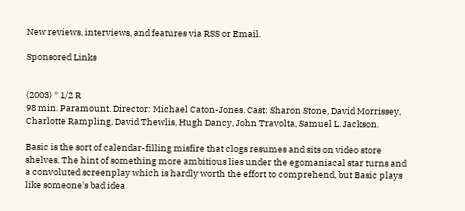New reviews, interviews, and features via RSS or Email.

Sponsored Links


(2003) * 1/2 R
98 min. Paramount. Director: Michael Caton-Jones. Cast: Sharon Stone, David Morrissey, Charlotte Rampling, David Thewlis, Hugh Dancy, John Travolta, Samuel L. Jackson.

Basic is the sort of calendar-filling misfire that clogs resumes and sits on video store shelves. The hint of something more ambitious lies under the egomaniacal star turns and a convoluted screenplay which is hardly worth the effort to comprehend, but Basic plays like someone's bad idea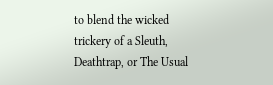to blend the wicked trickery of a Sleuth, Deathtrap, or The Usual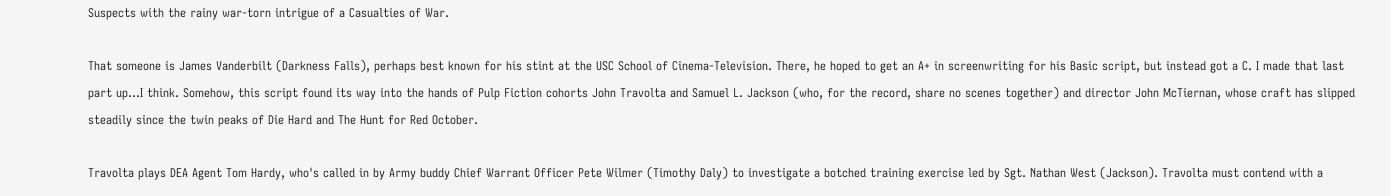Suspects with the rainy war-torn intrigue of a Casualties of War.

That someone is James Vanderbilt (Darkness Falls), perhaps best known for his stint at the USC School of Cinema-Television. There, he hoped to get an A+ in screenwriting for his Basic script, but instead got a C. I made that last part up...I think. Somehow, this script found its way into the hands of Pulp Fiction cohorts John Travolta and Samuel L. Jackson (who, for the record, share no scenes together) and director John McTiernan, whose craft has slipped steadily since the twin peaks of Die Hard and The Hunt for Red October.

Travolta plays DEA Agent Tom Hardy, who's called in by Army buddy Chief Warrant Officer Pete Wilmer (Timothy Daly) to investigate a botched training exercise led by Sgt. Nathan West (Jackson). Travolta must contend with a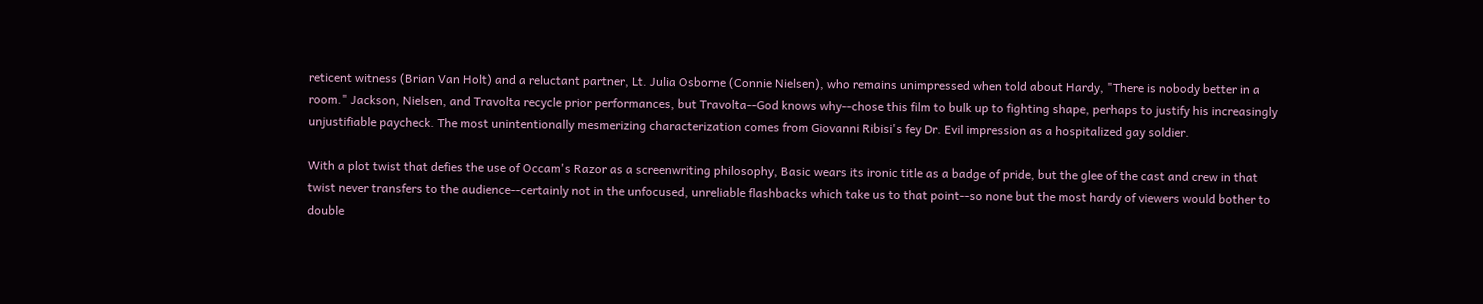reticent witness (Brian Van Holt) and a reluctant partner, Lt. Julia Osborne (Connie Nielsen), who remains unimpressed when told about Hardy, "There is nobody better in a room." Jackson, Nielsen, and Travolta recycle prior performances, but Travolta--God knows why--chose this film to bulk up to fighting shape, perhaps to justify his increasingly unjustifiable paycheck. The most unintentionally mesmerizing characterization comes from Giovanni Ribisi's fey Dr. Evil impression as a hospitalized gay soldier.

With a plot twist that defies the use of Occam's Razor as a screenwriting philosophy, Basic wears its ironic title as a badge of pride, but the glee of the cast and crew in that twist never transfers to the audience--certainly not in the unfocused, unreliable flashbacks which take us to that point--so none but the most hardy of viewers would bother to double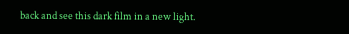back and see this dark film in a new light.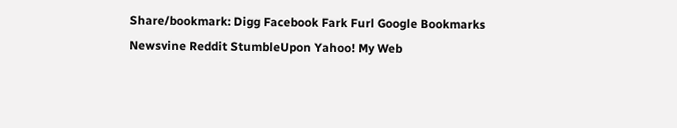Share/bookmark: Digg Facebook Fark Furl Google Bookmarks Newsvine Reddit StumbleUpon Yahoo! My Web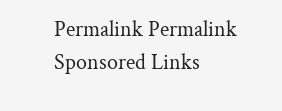Permalink Permalink
Sponsored Links